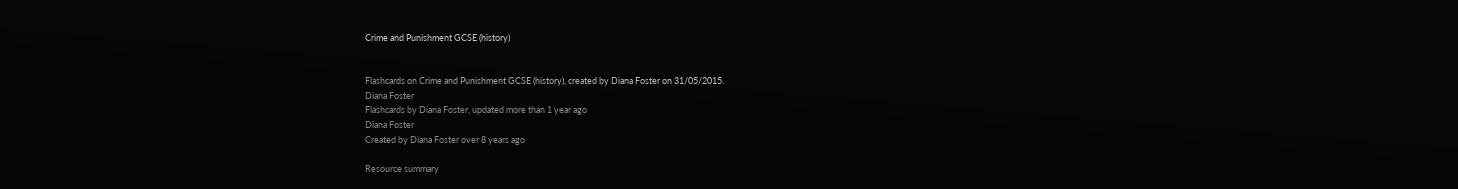Crime and Punishment GCSE (history)


Flashcards on Crime and Punishment GCSE (history), created by Diana Foster on 31/05/2015.
Diana Foster
Flashcards by Diana Foster, updated more than 1 year ago
Diana Foster
Created by Diana Foster over 8 years ago

Resource summary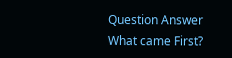Question Answer
What came First?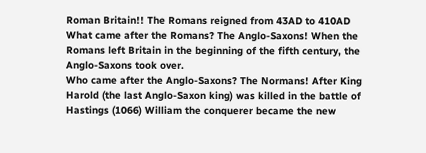Roman Britain!! The Romans reigned from 43AD to 410AD
What came after the Romans? The Anglo-Saxons! When the Romans left Britain in the beginning of the fifth century, the Anglo-Saxons took over.
Who came after the Anglo-Saxons? The Normans! After King Harold (the last Anglo-Saxon king) was killed in the battle of Hastings (1066) William the conquerer became the new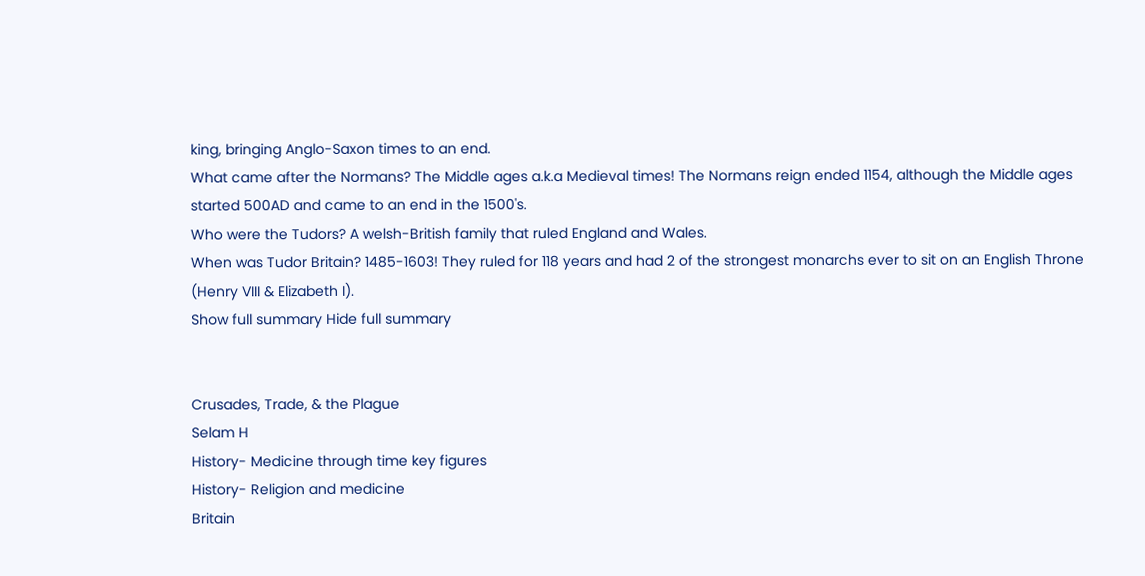king, bringing Anglo-Saxon times to an end.
What came after the Normans? The Middle ages a.k.a Medieval times! The Normans reign ended 1154, although the Middle ages started 500AD and came to an end in the 1500's.
Who were the Tudors? A welsh-British family that ruled England and Wales.
When was Tudor Britain? 1485-1603! They ruled for 118 years and had 2 of the strongest monarchs ever to sit on an English Throne (Henry VIII & Elizabeth I).
Show full summary Hide full summary


Crusades, Trade, & the Plague
Selam H
History- Medicine through time key figures
History- Religion and medicine
Britain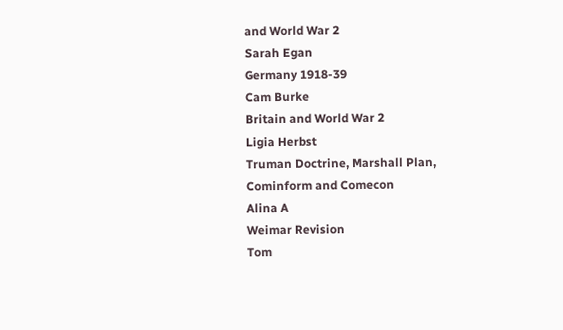and World War 2
Sarah Egan
Germany 1918-39
Cam Burke
Britain and World War 2
Ligia Herbst
Truman Doctrine, Marshall Plan, Cominform and Comecon
Alina A
Weimar Revision
Tom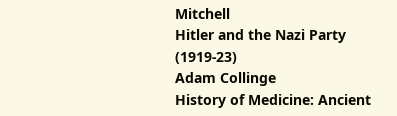Mitchell
Hitler and the Nazi Party (1919-23)
Adam Collinge
History of Medicine: Ancient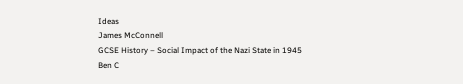Ideas
James McConnell
GCSE History – Social Impact of the Nazi State in 1945
Ben C